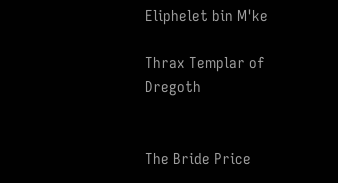Eliphelet bin M'ke

Thrax Templar of Dregoth


The Bride Price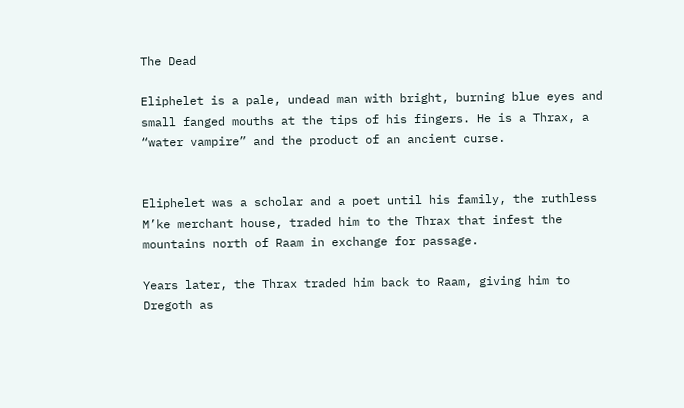The Dead

Eliphelet is a pale, undead man with bright, burning blue eyes and small fanged mouths at the tips of his fingers. He is a Thrax, a “water vampire” and the product of an ancient curse.


Eliphelet was a scholar and a poet until his family, the ruthless M’ke merchant house, traded him to the Thrax that infest the mountains north of Raam in exchange for passage.

Years later, the Thrax traded him back to Raam, giving him to Dregoth as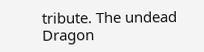tribute. The undead Dragon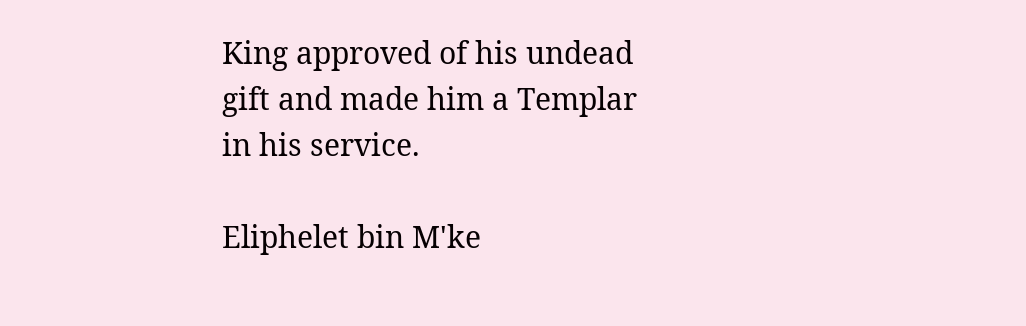King approved of his undead gift and made him a Templar in his service.

Eliphelet bin M'ke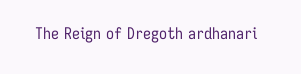The Reign of Dregoth ardhanari